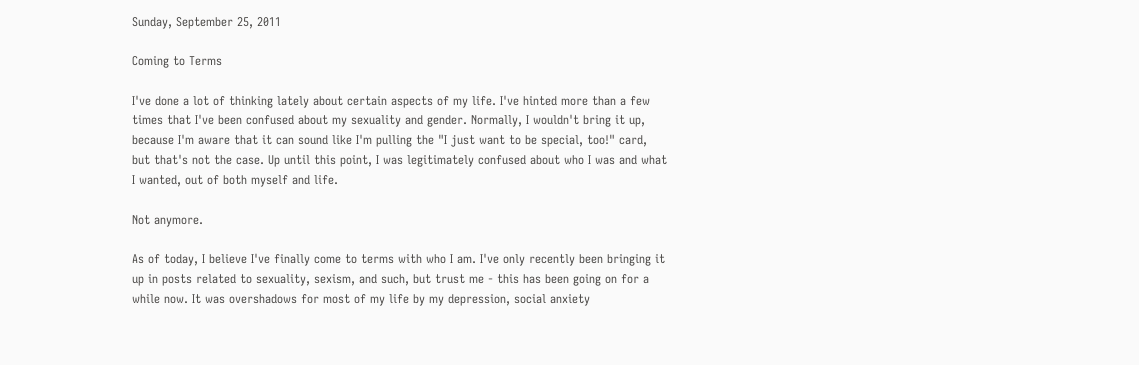Sunday, September 25, 2011

Coming to Terms

I've done a lot of thinking lately about certain aspects of my life. I've hinted more than a few times that I've been confused about my sexuality and gender. Normally, I wouldn't bring it up, because I'm aware that it can sound like I'm pulling the "I just want to be special, too!" card, but that's not the case. Up until this point, I was legitimately confused about who I was and what I wanted, out of both myself and life.

Not anymore.

As of today, I believe I've finally come to terms with who I am. I've only recently been bringing it up in posts related to sexuality, sexism, and such, but trust me - this has been going on for a while now. It was overshadows for most of my life by my depression, social anxiety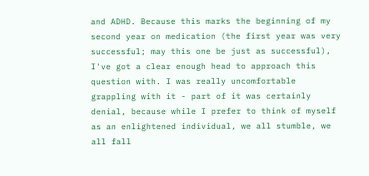and ADHD. Because this marks the beginning of my second year on medication (the first year was very successful; may this one be just as successful), I've got a clear enough head to approach this question with. I was really uncomfortable grappling with it - part of it was certainly denial, because while I prefer to think of myself as an enlightened individual, we all stumble, we all fall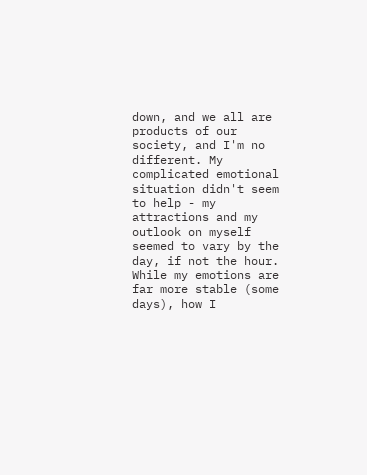down, and we all are products of our society, and I'm no different. My complicated emotional situation didn't seem to help - my attractions and my outlook on myself seemed to vary by the day, if not the hour. While my emotions are far more stable (some days), how I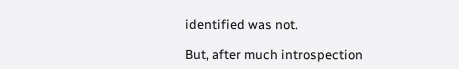identified was not.

But, after much introspection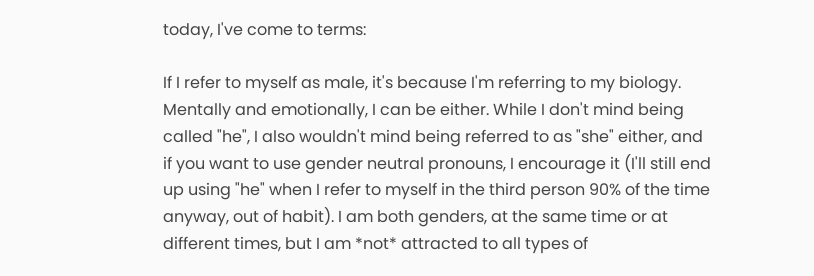today, I've come to terms:

If I refer to myself as male, it's because I'm referring to my biology. Mentally and emotionally, I can be either. While I don't mind being called "he", I also wouldn't mind being referred to as "she" either, and if you want to use gender neutral pronouns, I encourage it (I'll still end up using "he" when I refer to myself in the third person 90% of the time anyway, out of habit). I am both genders, at the same time or at different times, but I am *not* attracted to all types of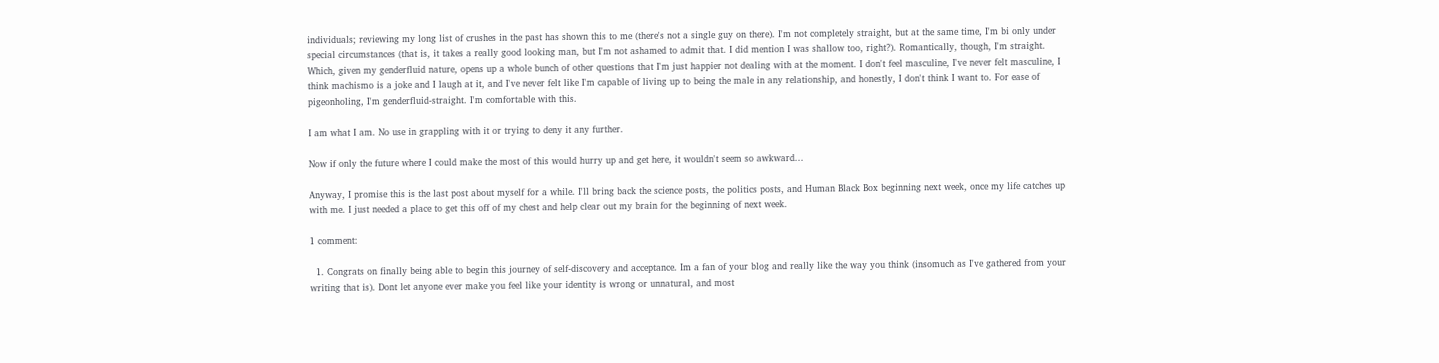individuals; reviewing my long list of crushes in the past has shown this to me (there's not a single guy on there). I'm not completely straight, but at the same time, I'm bi only under special circumstances (that is, it takes a really good looking man, but I'm not ashamed to admit that. I did mention I was shallow too, right?). Romantically, though, I'm straight. Which, given my genderfluid nature, opens up a whole bunch of other questions that I'm just happier not dealing with at the moment. I don't feel masculine, I've never felt masculine, I think machismo is a joke and I laugh at it, and I've never felt like I'm capable of living up to being the male in any relationship, and honestly, I don't think I want to. For ease of pigeonholing, I'm genderfluid-straight. I'm comfortable with this.

I am what I am. No use in grappling with it or trying to deny it any further.

Now if only the future where I could make the most of this would hurry up and get here, it wouldn't seem so awkward...

Anyway, I promise this is the last post about myself for a while. I'll bring back the science posts, the politics posts, and Human Black Box beginning next week, once my life catches up with me. I just needed a place to get this off of my chest and help clear out my brain for the beginning of next week.

1 comment:

  1. Congrats on finally being able to begin this journey of self-discovery and acceptance. Im a fan of your blog and really like the way you think (insomuch as I've gathered from your writing that is). Dont let anyone ever make you feel like your identity is wrong or unnatural, and most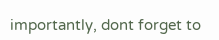importantly, dont forget to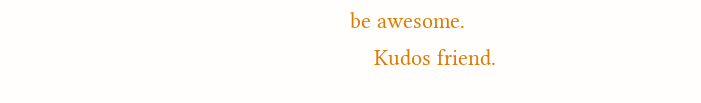be awesome.
    Kudos friend.